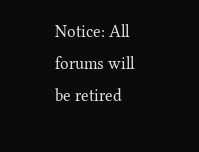Notice: All forums will be retired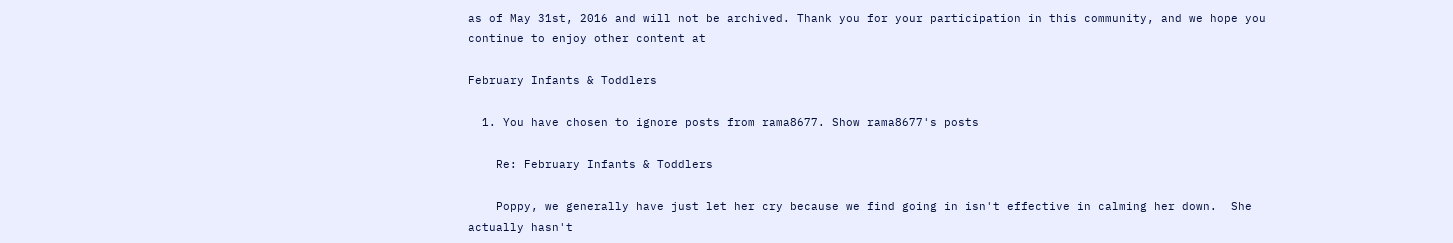as of May 31st, 2016 and will not be archived. Thank you for your participation in this community, and we hope you continue to enjoy other content at

February Infants & Toddlers

  1. You have chosen to ignore posts from rama8677. Show rama8677's posts

    Re: February Infants & Toddlers

    Poppy, we generally have just let her cry because we find going in isn't effective in calming her down.  She actually hasn't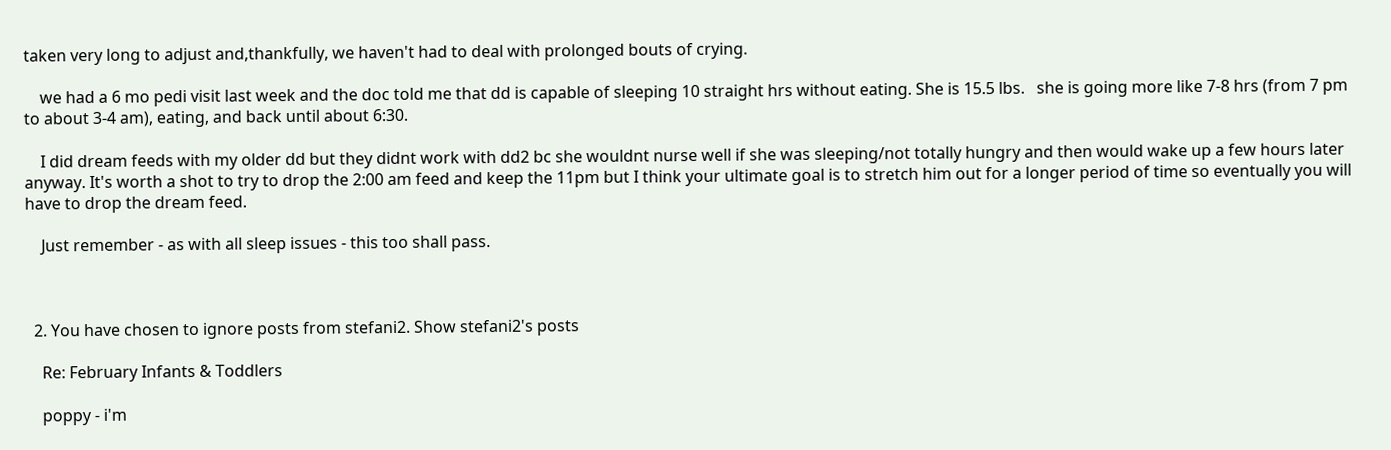taken very long to adjust and,thankfully, we haven't had to deal with prolonged bouts of crying.

    we had a 6 mo pedi visit last week and the doc told me that dd is capable of sleeping 10 straight hrs without eating. She is 15.5 lbs.   she is going more like 7-8 hrs (from 7 pm to about 3-4 am), eating, and back until about 6:30.

    I did dream feeds with my older dd but they didnt work with dd2 bc she wouldnt nurse well if she was sleeping/not totally hungry and then would wake up a few hours later anyway. It's worth a shot to try to drop the 2:00 am feed and keep the 11pm but I think your ultimate goal is to stretch him out for a longer period of time so eventually you will have to drop the dream feed.

    Just remember - as with all sleep issues - this too shall pass.



  2. You have chosen to ignore posts from stefani2. Show stefani2's posts

    Re: February Infants & Toddlers

    poppy - i'm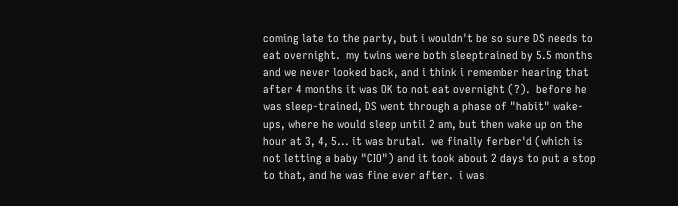coming late to the party, but i wouldn't be so sure DS needs to eat overnight.  my twins were both sleeptrained by 5.5 months and we never looked back, and i think i remember hearing that after 4 months it was OK to not eat overnight (?).  before he was sleep-trained, DS went through a phase of "habit" wake-ups, where he would sleep until 2 am, but then wake up on the hour at 3, 4, 5... it was brutal.  we finally ferber'd (which is not letting a baby "CIO") and it took about 2 days to put a stop to that, and he was fine ever after.  i was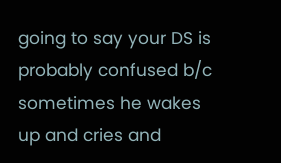going to say your DS is probably confused b/c sometimes he wakes up and cries and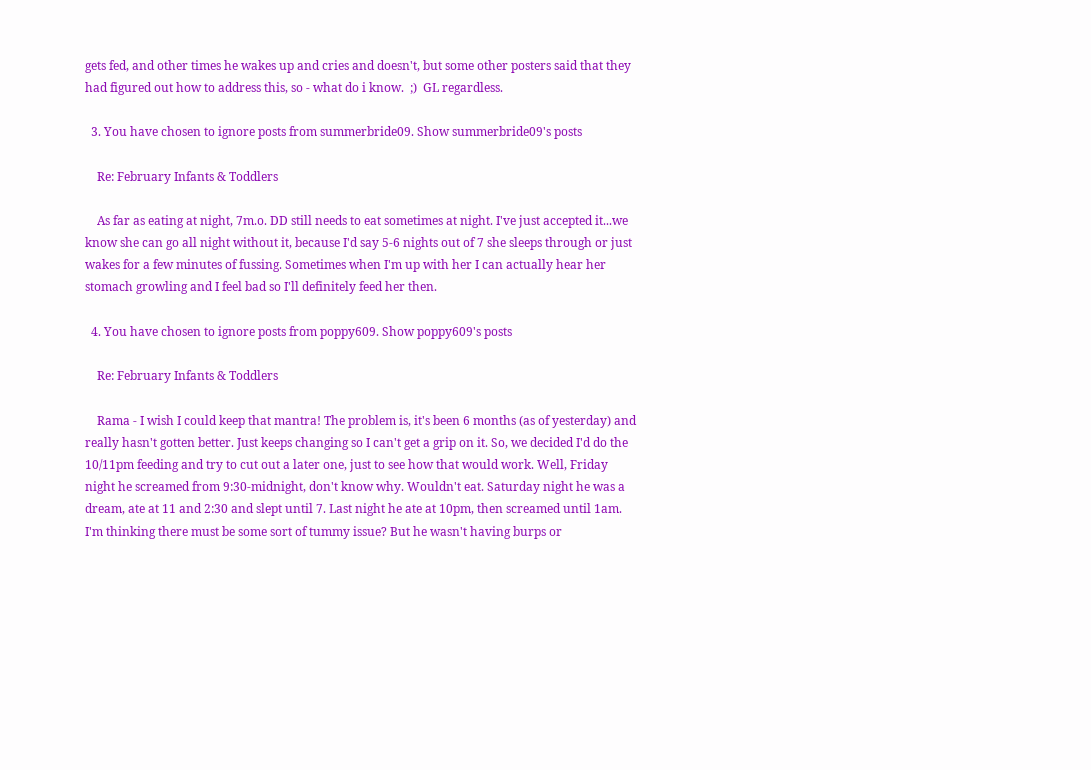gets fed, and other times he wakes up and cries and doesn't, but some other posters said that they had figured out how to address this, so - what do i know.  ;)  GL regardless.

  3. You have chosen to ignore posts from summerbride09. Show summerbride09's posts

    Re: February Infants & Toddlers

    As far as eating at night, 7m.o. DD still needs to eat sometimes at night. I've just accepted it...we know she can go all night without it, because I'd say 5-6 nights out of 7 she sleeps through or just wakes for a few minutes of fussing. Sometimes when I'm up with her I can actually hear her stomach growling and I feel bad so I'll definitely feed her then.

  4. You have chosen to ignore posts from poppy609. Show poppy609's posts

    Re: February Infants & Toddlers

    Rama - I wish I could keep that mantra! The problem is, it's been 6 months (as of yesterday) and really hasn't gotten better. Just keeps changing so I can't get a grip on it. So, we decided I'd do the 10/11pm feeding and try to cut out a later one, just to see how that would work. Well, Friday night he screamed from 9:30-midnight, don't know why. Wouldn't eat. Saturday night he was a dream, ate at 11 and 2:30 and slept until 7. Last night he ate at 10pm, then screamed until 1am. I'm thinking there must be some sort of tummy issue? But he wasn't having burps or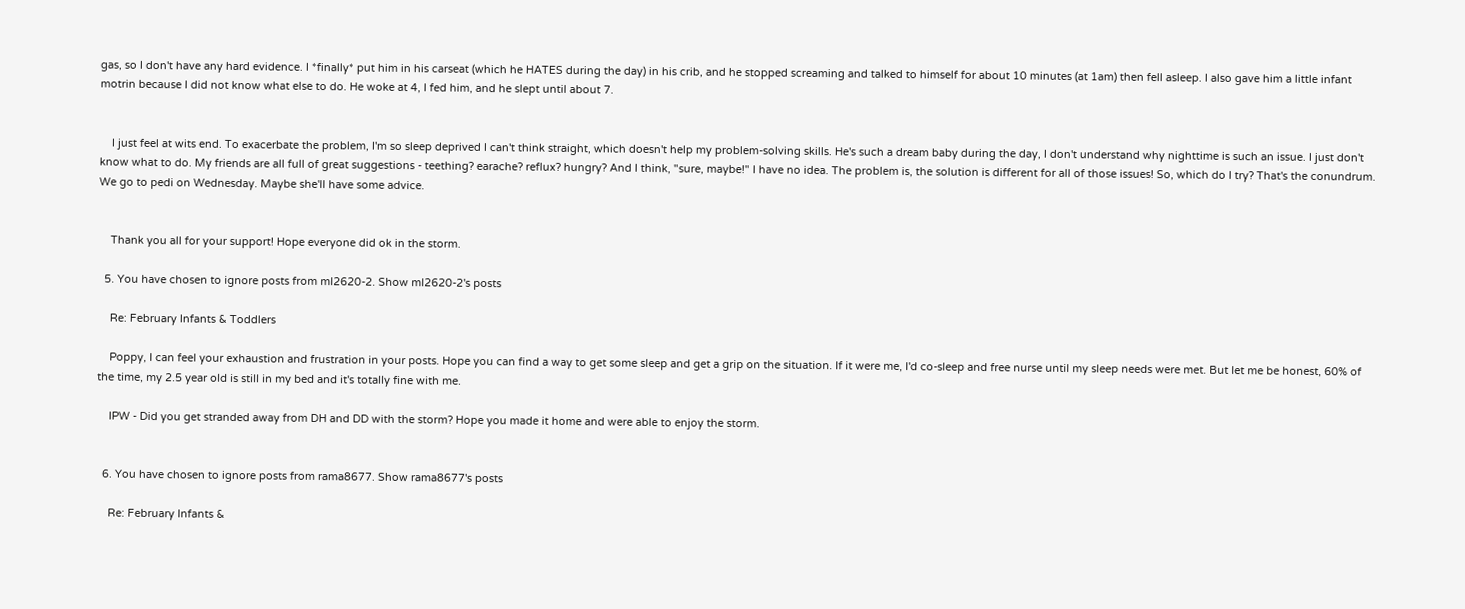gas, so I don't have any hard evidence. I *finally* put him in his carseat (which he HATES during the day) in his crib, and he stopped screaming and talked to himself for about 10 minutes (at 1am) then fell asleep. I also gave him a little infant motrin because I did not know what else to do. He woke at 4, I fed him, and he slept until about 7.


    I just feel at wits end. To exacerbate the problem, I'm so sleep deprived I can't think straight, which doesn't help my problem-solving skills. He's such a dream baby during the day, I don't understand why nighttime is such an issue. I just don't know what to do. My friends are all full of great suggestions - teething? earache? reflux? hungry? And I think, "sure, maybe!" I have no idea. The problem is, the solution is different for all of those issues! So, which do I try? That's the conundrum. We go to pedi on Wednesday. Maybe she'll have some advice.


    Thank you all for your support! Hope everyone did ok in the storm.

  5. You have chosen to ignore posts from ml2620-2. Show ml2620-2's posts

    Re: February Infants & Toddlers

    Poppy, I can feel your exhaustion and frustration in your posts. Hope you can find a way to get some sleep and get a grip on the situation. If it were me, I'd co-sleep and free nurse until my sleep needs were met. But let me be honest, 60% of the time, my 2.5 year old is still in my bed and it's totally fine with me.

    IPW - Did you get stranded away from DH and DD with the storm? Hope you made it home and were able to enjoy the storm.


  6. You have chosen to ignore posts from rama8677. Show rama8677's posts

    Re: February Infants &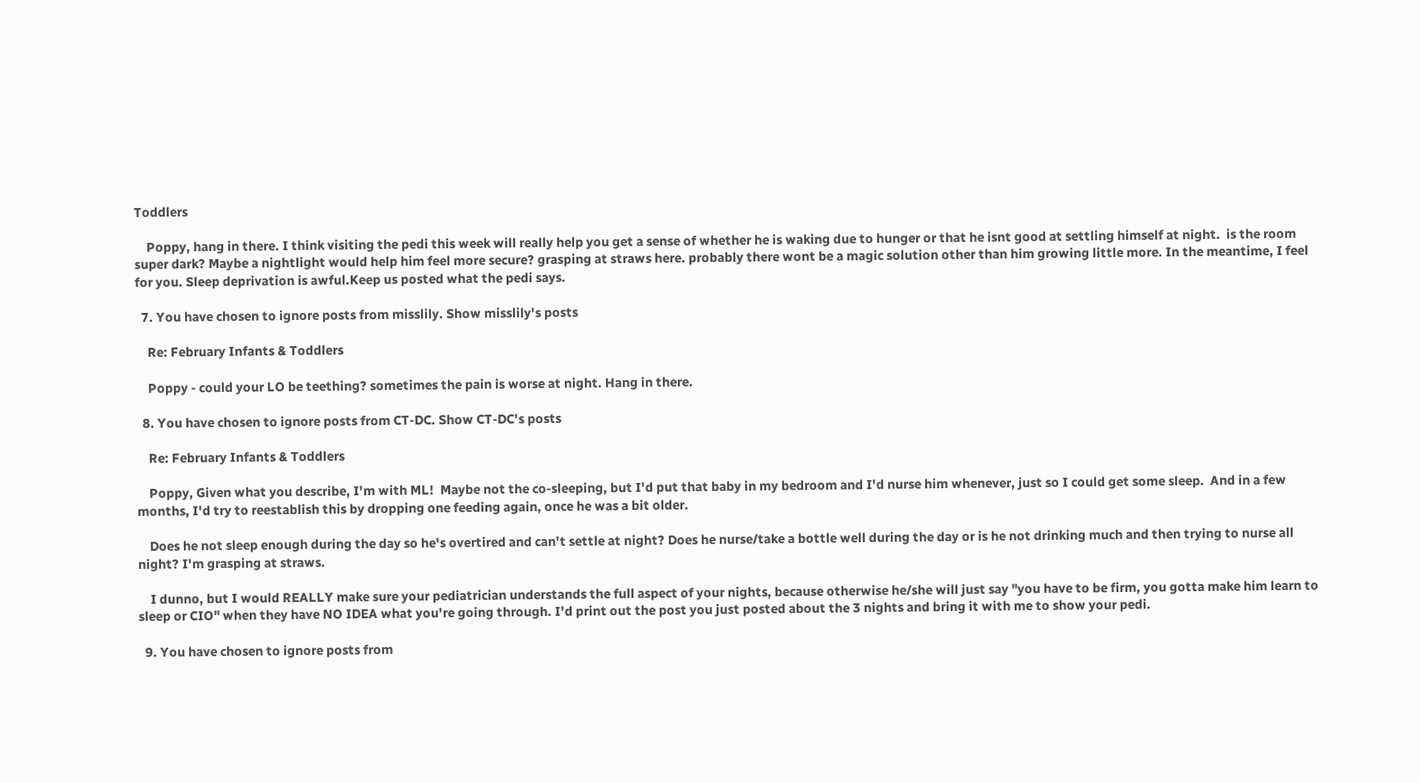Toddlers

    Poppy, hang in there. I think visiting the pedi this week will really help you get a sense of whether he is waking due to hunger or that he isnt good at settling himself at night.  is the room super dark? Maybe a nightlight would help him feel more secure? grasping at straws here. probably there wont be a magic solution other than him growing little more. In the meantime, I feel for you. Sleep deprivation is awful.Keep us posted what the pedi says.

  7. You have chosen to ignore posts from misslily. Show misslily's posts

    Re: February Infants & Toddlers

    Poppy - could your LO be teething? sometimes the pain is worse at night. Hang in there.

  8. You have chosen to ignore posts from CT-DC. Show CT-DC's posts

    Re: February Infants & Toddlers

    Poppy, Given what you describe, I'm with ML!  Maybe not the co-sleeping, but I'd put that baby in my bedroom and I'd nurse him whenever, just so I could get some sleep.  And in a few months, I'd try to reestablish this by dropping one feeding again, once he was a bit older.

    Does he not sleep enough during the day so he's overtired and can't settle at night? Does he nurse/take a bottle well during the day or is he not drinking much and then trying to nurse all night? I'm grasping at straws.

    I dunno, but I would REALLY make sure your pediatrician understands the full aspect of your nights, because otherwise he/she will just say "you have to be firm, you gotta make him learn to sleep or CIO" when they have NO IDEA what you're going through. I'd print out the post you just posted about the 3 nights and bring it with me to show your pedi.

  9. You have chosen to ignore posts from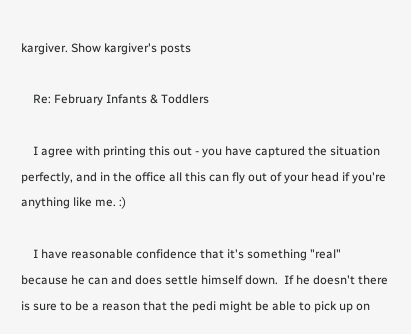kargiver. Show kargiver's posts

    Re: February Infants & Toddlers

    I agree with printing this out - you have captured the situation perfectly, and in the office all this can fly out of your head if you're anything like me. :)

    I have reasonable confidence that it's something "real" because he can and does settle himself down.  If he doesn't there is sure to be a reason that the pedi might be able to pick up on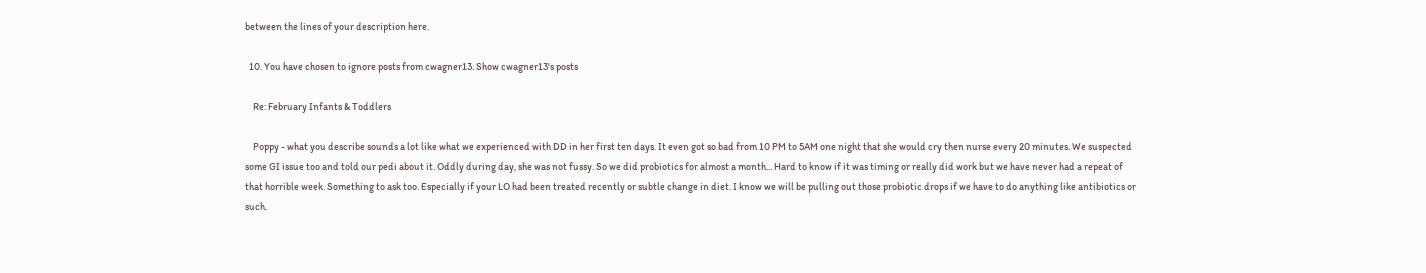between the lines of your description here.

  10. You have chosen to ignore posts from cwagner13. Show cwagner13's posts

    Re: February Infants & Toddlers

    Poppy - what you describe sounds a lot like what we experienced with DD in her first ten days. It even got so bad from 10 PM to 5AM one night that she would cry then nurse every 20 minutes. We suspected some GI issue too and told our pedi about it. Oddly during day, she was not fussy. So we did probiotics for almost a month... Hard to know if it was timing or really did work but we have never had a repeat of that horrible week. Something to ask too. Especially if your LO had been treated recently or subtle change in diet. I know we will be pulling out those probiotic drops if we have to do anything like antibiotics or such.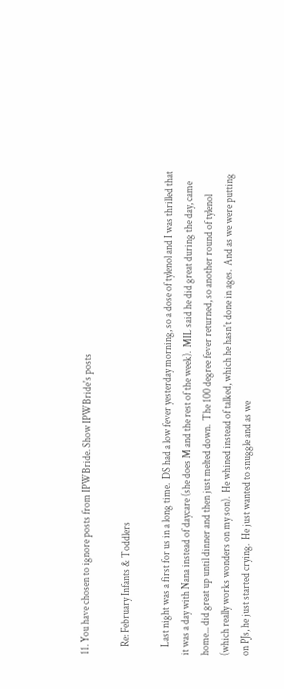11. You have chosen to ignore posts from IPWBride. Show IPWBride's posts

    Re: February Infants & Toddlers

    Last night was a first for us in a long time.  DS had a low fever yesterday morning, so a dose of tylenol and I was thrilled that it was a day with Nana instead of daycare (she does M and the rest of the week).  MIL said he did great during the day, came home... did great up until dinner and then just melted down.  The 100 degree fever returned, so another round of tylenol (which really works wonders on my son).  He whined instead of talked, which he hasn't done in ages.  And as we were putting on PJs, he just started crying.  He just wanted to snuggle and as we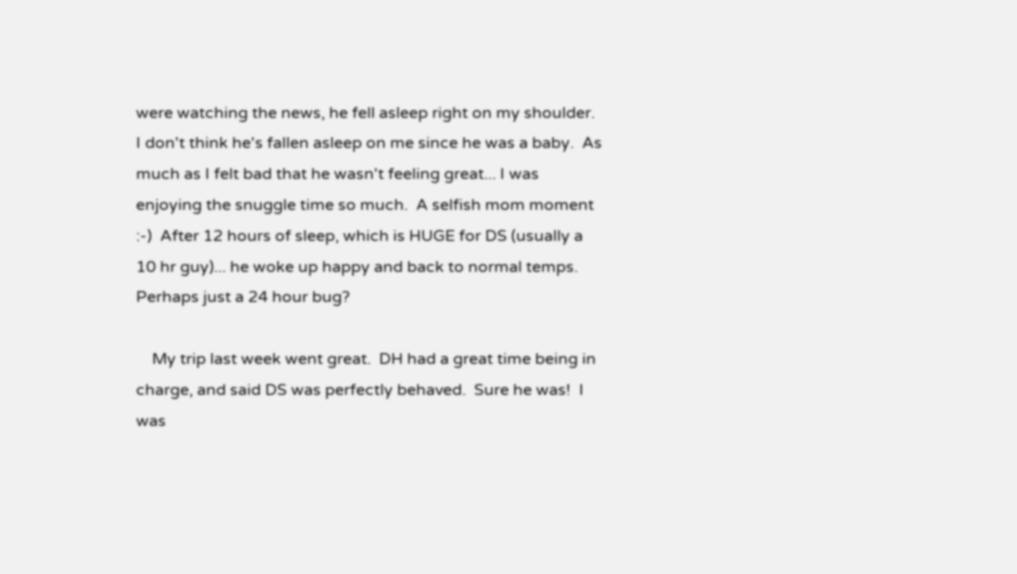were watching the news, he fell asleep right on my shoulder.  I don't think he's fallen asleep on me since he was a baby.  As much as I felt bad that he wasn't feeling great... I was enjoying the snuggle time so much.  A selfish mom moment :-)  After 12 hours of sleep, which is HUGE for DS (usually a 10 hr guy)... he woke up happy and back to normal temps.  Perhaps just a 24 hour bug?

    My trip last week went great.  DH had a great time being in charge, and said DS was perfectly behaved.  Sure he was!  I was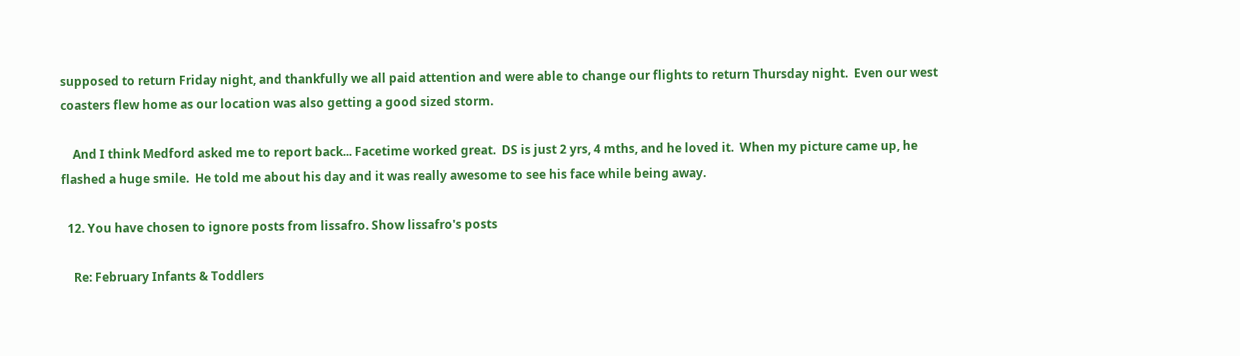supposed to return Friday night, and thankfully we all paid attention and were able to change our flights to return Thursday night.  Even our west coasters flew home as our location was also getting a good sized storm.

    And I think Medford asked me to report back... Facetime worked great.  DS is just 2 yrs, 4 mths, and he loved it.  When my picture came up, he flashed a huge smile.  He told me about his day and it was really awesome to see his face while being away.

  12. You have chosen to ignore posts from lissafro. Show lissafro's posts

    Re: February Infants & Toddlers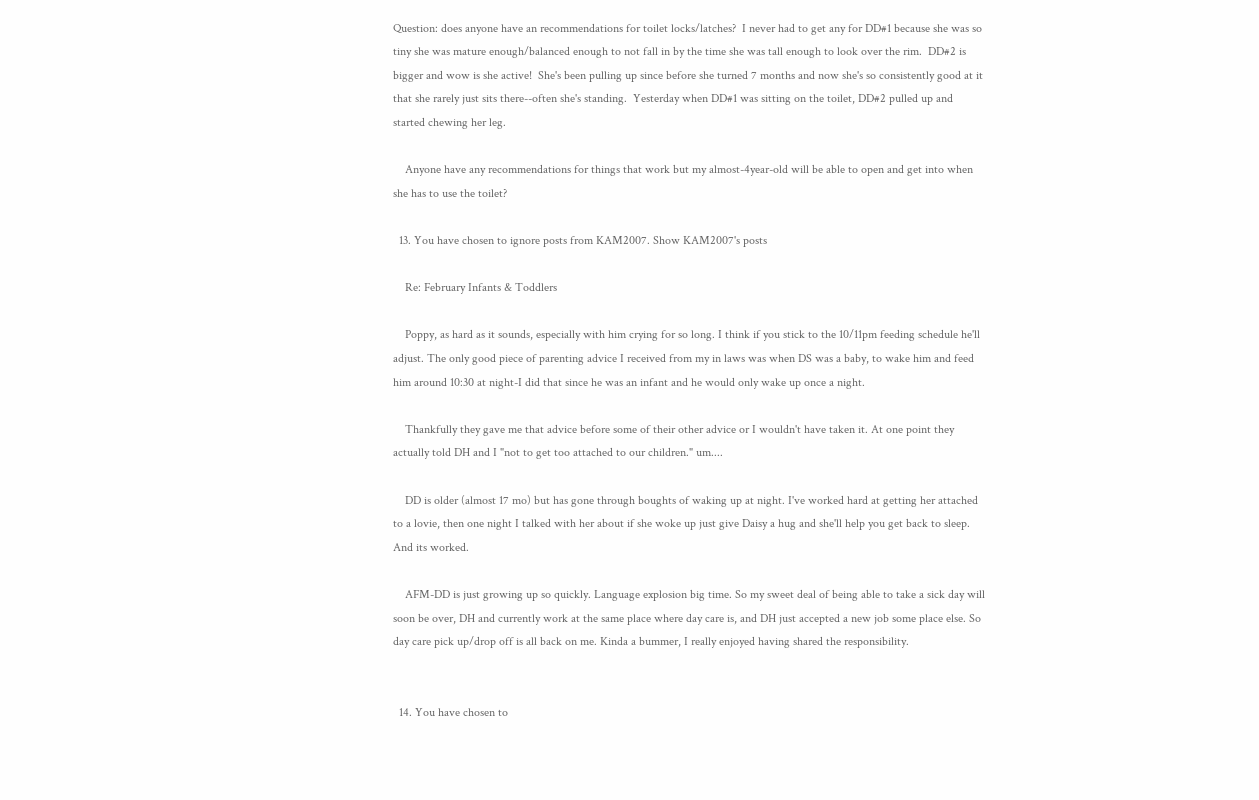Question: does anyone have an recommendations for toilet locks/latches?  I never had to get any for DD#1 because she was so tiny she was mature enough/balanced enough to not fall in by the time she was tall enough to look over the rim.  DD#2 is bigger and wow is she active!  She's been pulling up since before she turned 7 months and now she's so consistently good at it that she rarely just sits there--often she's standing.  Yesterday when DD#1 was sitting on the toilet, DD#2 pulled up and started chewing her leg.

    Anyone have any recommendations for things that work but my almost-4year-old will be able to open and get into when she has to use the toilet?

  13. You have chosen to ignore posts from KAM2007. Show KAM2007's posts

    Re: February Infants & Toddlers

    Poppy, as hard as it sounds, especially with him crying for so long. I think if you stick to the 10/11pm feeding schedule he'll adjust. The only good piece of parenting advice I received from my in laws was when DS was a baby, to wake him and feed him around 10:30 at night-I did that since he was an infant and he would only wake up once a night.

    Thankfully they gave me that advice before some of their other advice or I wouldn't have taken it. At one point they actually told DH and I "not to get too attached to our children." um....

    DD is older (almost 17 mo) but has gone through boughts of waking up at night. I've worked hard at getting her attached to a lovie, then one night I talked with her about if she woke up just give Daisy a hug and she'll help you get back to sleep. And its worked.

    AFM-DD is just growing up so quickly. Language explosion big time. So my sweet deal of being able to take a sick day will soon be over, DH and currently work at the same place where day care is, and DH just accepted a new job some place else. So day care pick up/drop off is all back on me. Kinda a bummer, I really enjoyed having shared the responsibility.


  14. You have chosen to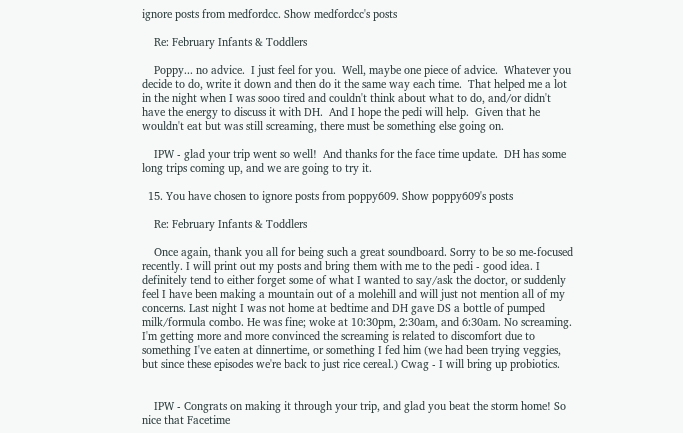ignore posts from medfordcc. Show medfordcc's posts

    Re: February Infants & Toddlers

    Poppy... no advice.  I just feel for you.  Well, maybe one piece of advice.  Whatever you decide to do, write it down and then do it the same way each time.  That helped me a lot in the night when I was sooo tired and couldn't think about what to do, and/or didn't have the energy to discuss it with DH.  And I hope the pedi will help.  Given that he wouldn't eat but was still screaming, there must be something else going on.

    IPW - glad your trip went so well!  And thanks for the face time update.  DH has some long trips coming up, and we are going to try it.

  15. You have chosen to ignore posts from poppy609. Show poppy609's posts

    Re: February Infants & Toddlers

    Once again, thank you all for being such a great soundboard. Sorry to be so me-focused recently. I will print out my posts and bring them with me to the pedi - good idea. I definitely tend to either forget some of what I wanted to say/ask the doctor, or suddenly feel I have been making a mountain out of a molehill and will just not mention all of my concerns. Last night I was not home at bedtime and DH gave DS a bottle of pumped milk/formula combo. He was fine; woke at 10:30pm, 2:30am, and 6:30am. No screaming. I'm getting more and more convinced the screaming is related to discomfort due to something I've eaten at dinnertime, or something I fed him (we had been trying veggies, but since these episodes we're back to just rice cereal.) Cwag - I will bring up probiotics.


    IPW - Congrats on making it through your trip, and glad you beat the storm home! So nice that Facetime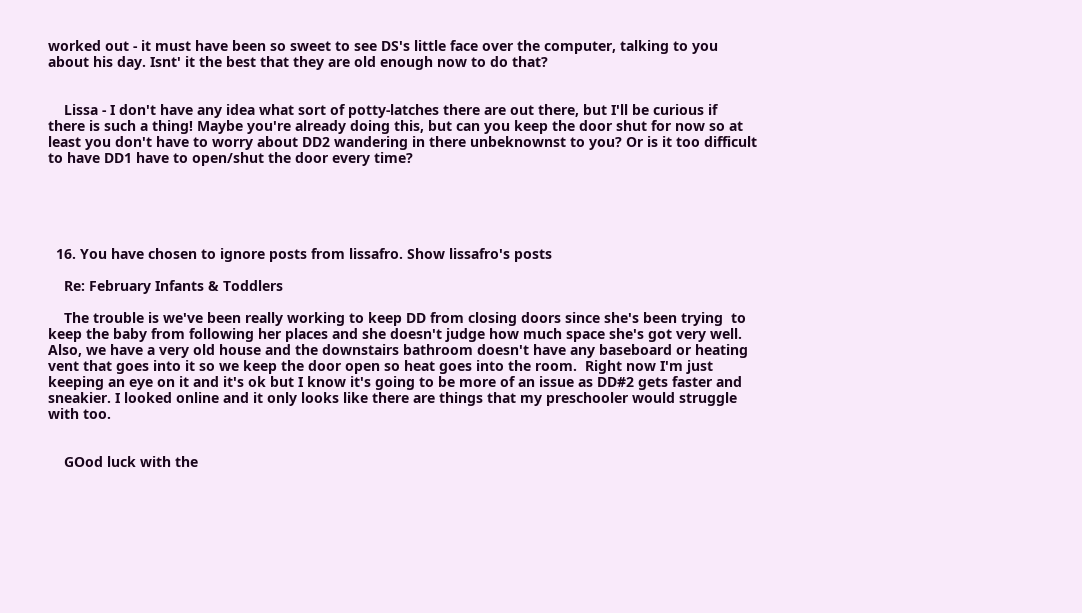worked out - it must have been so sweet to see DS's little face over the computer, talking to you about his day. Isnt' it the best that they are old enough now to do that?


    Lissa - I don't have any idea what sort of potty-latches there are out there, but I'll be curious if there is such a thing! Maybe you're already doing this, but can you keep the door shut for now so at least you don't have to worry about DD2 wandering in there unbeknownst to you? Or is it too difficult to have DD1 have to open/shut the door every time?





  16. You have chosen to ignore posts from lissafro. Show lissafro's posts

    Re: February Infants & Toddlers

    The trouble is we've been really working to keep DD from closing doors since she's been trying  to keep the baby from following her places and she doesn't judge how much space she's got very well.  Also, we have a very old house and the downstairs bathroom doesn't have any baseboard or heating vent that goes into it so we keep the door open so heat goes into the room.  Right now I'm just keeping an eye on it and it's ok but I know it's going to be more of an issue as DD#2 gets faster and sneakier. I looked online and it only looks like there are things that my preschooler would struggle with too.


    GOod luck with the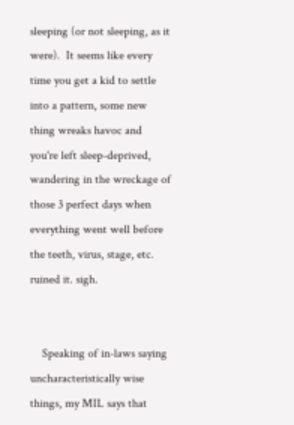sleeping (or not sleeping, as it were).  It seems like every time you get a kid to settle into a pattern, some new thing wreaks havoc and you're left sleep-deprived, wandering in the wreckage of those 3 perfect days when everything went well before the teeth, virus, stage, etc. ruined it. sigh.


    Speaking of in-laws saying uncharacteristically wise things, my MIL says that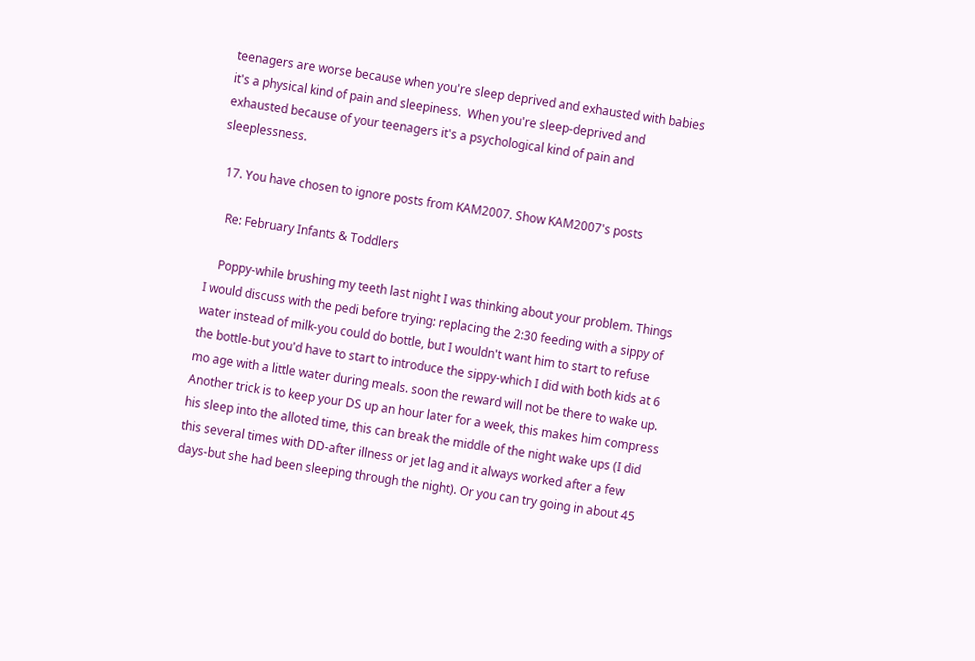teenagers are worse because when you're sleep deprived and exhausted with babies it's a physical kind of pain and sleepiness.  When you're sleep-deprived and exhausted because of your teenagers it's a psychological kind of pain and sleeplessness.

  17. You have chosen to ignore posts from KAM2007. Show KAM2007's posts

    Re: February Infants & Toddlers

    Poppy-while brushing my teeth last night I was thinking about your problem. Things I would discuss with the pedi before trying: replacing the 2:30 feeding with a sippy of water instead of milk-you could do bottle, but I wouldn't want him to start to refuse the bottle-but you'd have to start to introduce the sippy-which I did with both kids at 6 mo age with a little water during meals. soon the reward will not be there to wake up. Another trick is to keep your DS up an hour later for a week, this makes him compress his sleep into the alloted time, this can break the middle of the night wake ups (I did this several times with DD-after illness or jet lag and it always worked after a few days-but she had been sleeping through the night). Or you can try going in about 45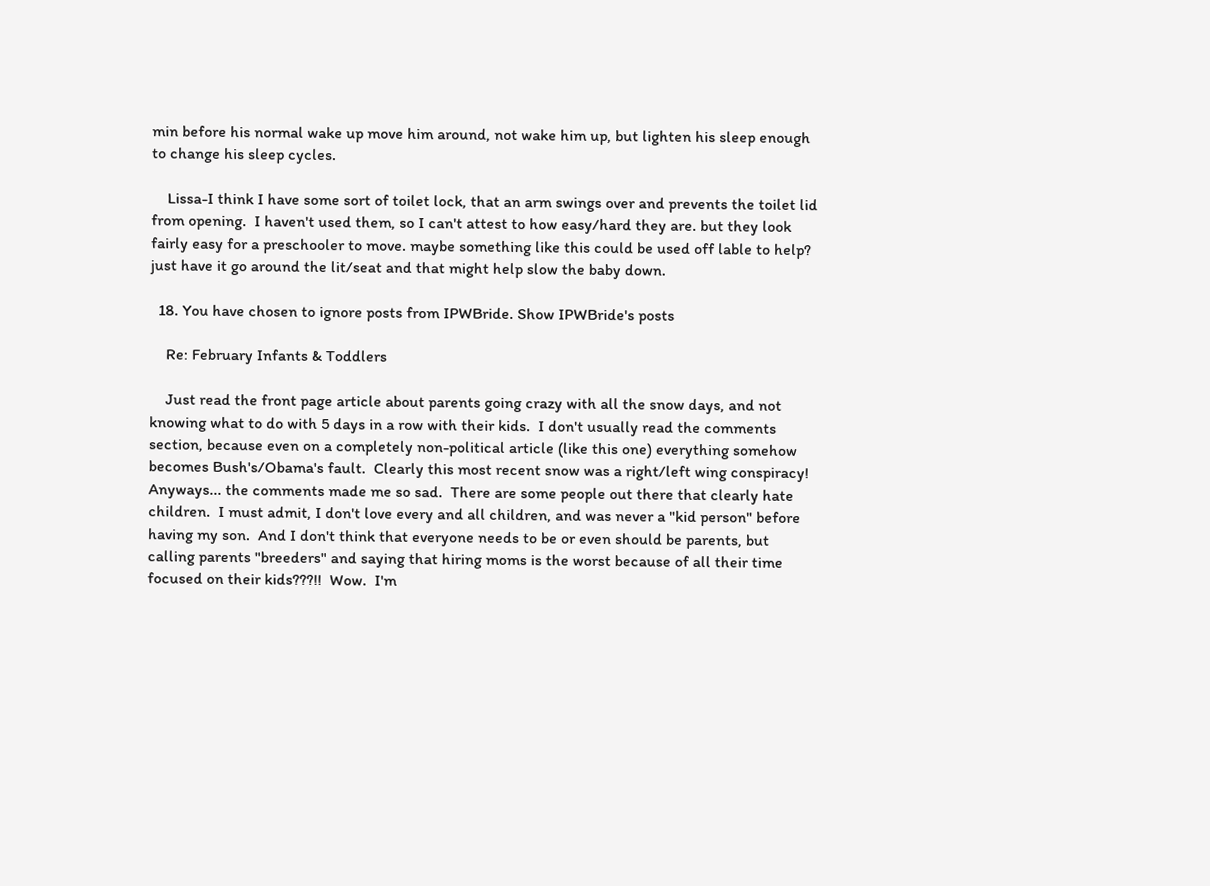min before his normal wake up move him around, not wake him up, but lighten his sleep enough to change his sleep cycles.

    Lissa-I think I have some sort of toilet lock, that an arm swings over and prevents the toilet lid from opening.  I haven't used them, so I can't attest to how easy/hard they are. but they look fairly easy for a preschooler to move. maybe something like this could be used off lable to help? just have it go around the lit/seat and that might help slow the baby down.

  18. You have chosen to ignore posts from IPWBride. Show IPWBride's posts

    Re: February Infants & Toddlers

    Just read the front page article about parents going crazy with all the snow days, and not knowing what to do with 5 days in a row with their kids.  I don't usually read the comments section, because even on a completely non-political article (like this one) everything somehow becomes Bush's/Obama's fault.  Clearly this most recent snow was a right/left wing conspiracy!  Anyways... the comments made me so sad.  There are some people out there that clearly hate children.  I must admit, I don't love every and all children, and was never a "kid person" before having my son.  And I don't think that everyone needs to be or even should be parents, but calling parents "breeders" and saying that hiring moms is the worst because of all their time focused on their kids???!!  Wow.  I'm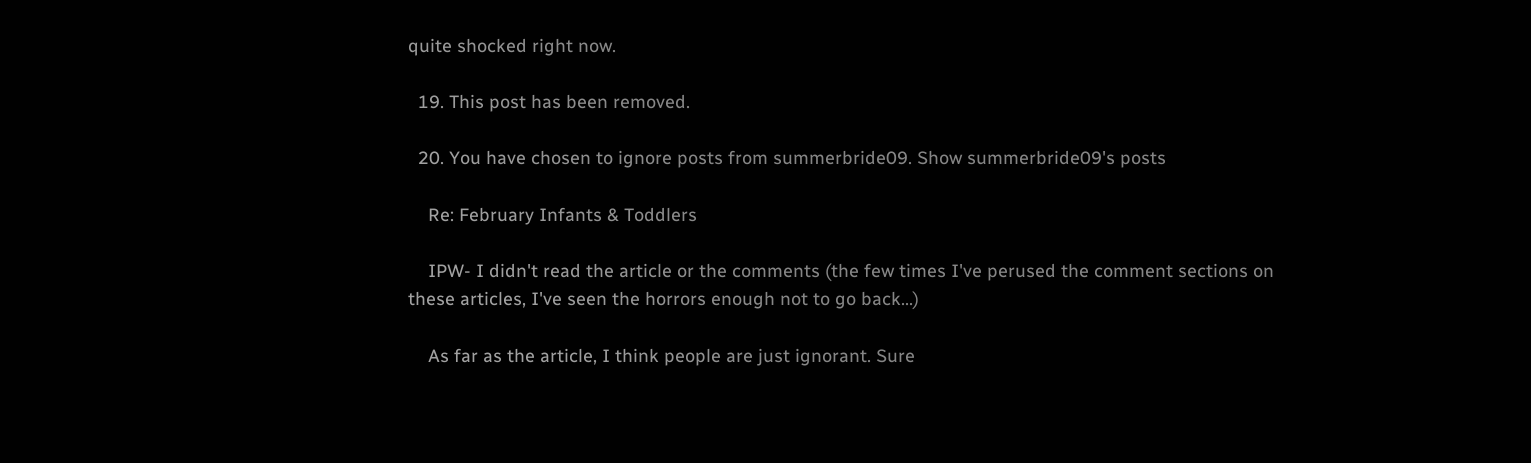quite shocked right now.

  19. This post has been removed.

  20. You have chosen to ignore posts from summerbride09. Show summerbride09's posts

    Re: February Infants & Toddlers

    IPW- I didn't read the article or the comments (the few times I've perused the comment sections on these articles, I've seen the horrors enough not to go back...)

    As far as the article, I think people are just ignorant. Sure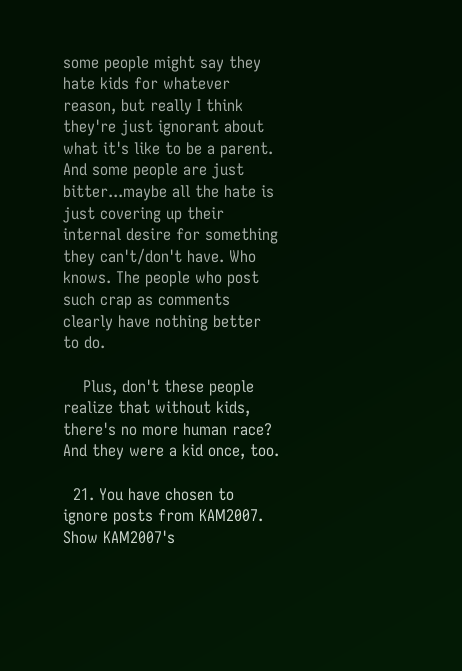some people might say they hate kids for whatever reason, but really I think they're just ignorant about what it's like to be a parent. And some people are just bitter...maybe all the hate is just covering up their internal desire for something they can't/don't have. Who knows. The people who post such crap as comments clearly have nothing better to do.

    Plus, don't these people realize that without kids, there's no more human race? And they were a kid once, too.

  21. You have chosen to ignore posts from KAM2007. Show KAM2007's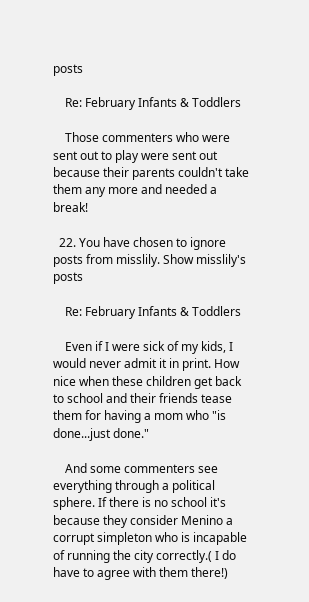posts

    Re: February Infants & Toddlers

    Those commenters who were sent out to play were sent out because their parents couldn't take them any more and needed a break!

  22. You have chosen to ignore posts from misslily. Show misslily's posts

    Re: February Infants & Toddlers

    Even if I were sick of my kids, I would never admit it in print. How nice when these children get back to school and their friends tease them for having a mom who "is done...just done."

    And some commenters see everything through a political sphere. If there is no school it's because they consider Menino a corrupt simpleton who is incapable of running the city correctly.( I do have to agree with them there!)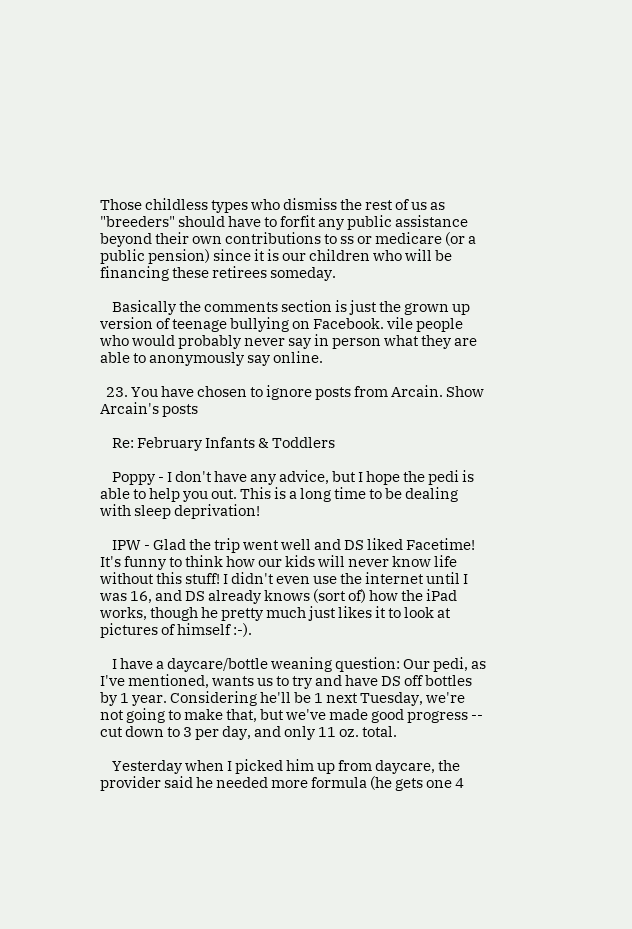Those childless types who dismiss the rest of us as "breeders" should have to forfit any public assistance beyond their own contributions to ss or medicare (or a public pension) since it is our children who will be financing these retirees someday.

    Basically the comments section is just the grown up version of teenage bullying on Facebook. vile people who would probably never say in person what they are able to anonymously say online.

  23. You have chosen to ignore posts from Arcain. Show Arcain's posts

    Re: February Infants & Toddlers

    Poppy - I don't have any advice, but I hope the pedi is able to help you out. This is a long time to be dealing with sleep deprivation!

    IPW - Glad the trip went well and DS liked Facetime! It's funny to think how our kids will never know life without this stuff! I didn't even use the internet until I was 16, and DS already knows (sort of) how the iPad works, though he pretty much just likes it to look at pictures of himself :-).

    I have a daycare/bottle weaning question: Our pedi, as I've mentioned, wants us to try and have DS off bottles by 1 year. Considering he'll be 1 next Tuesday, we're not going to make that, but we've made good progress -- cut down to 3 per day, and only 11 oz. total.

    Yesterday when I picked him up from daycare, the provider said he needed more formula (he gets one 4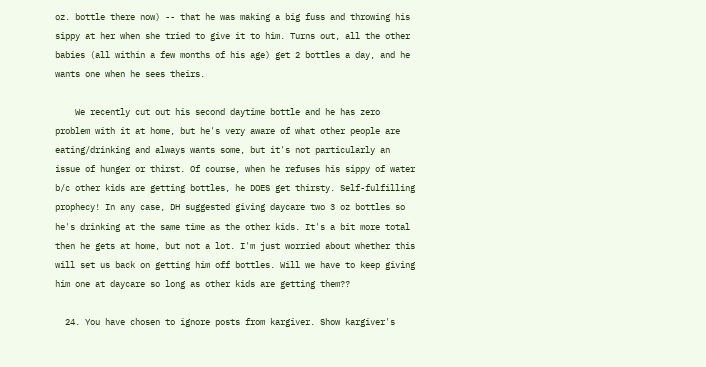oz. bottle there now) -- that he was making a big fuss and throwing his sippy at her when she tried to give it to him. Turns out, all the other babies (all within a few months of his age) get 2 bottles a day, and he wants one when he sees theirs.

    We recently cut out his second daytime bottle and he has zero problem with it at home, but he's very aware of what other people are eating/drinking and always wants some, but it's not particularly an issue of hunger or thirst. Of course, when he refuses his sippy of water b/c other kids are getting bottles, he DOES get thirsty. Self-fulfilling prophecy! In any case, DH suggested giving daycare two 3 oz bottles so he's drinking at the same time as the other kids. It's a bit more total then he gets at home, but not a lot. I'm just worried about whether this will set us back on getting him off bottles. Will we have to keep giving him one at daycare so long as other kids are getting them??

  24. You have chosen to ignore posts from kargiver. Show kargiver's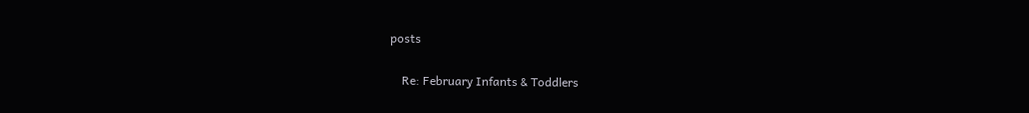posts

    Re: February Infants & Toddlers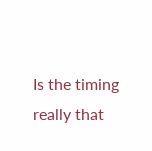Is the timing really that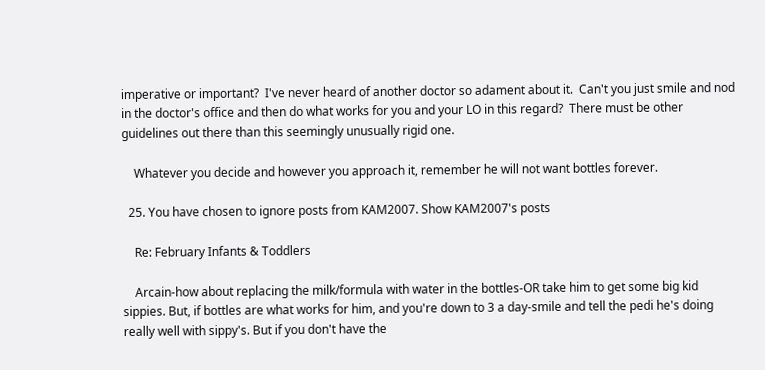imperative or important?  I've never heard of another doctor so adament about it.  Can't you just smile and nod in the doctor's office and then do what works for you and your LO in this regard?  There must be other guidelines out there than this seemingly unusually rigid one.

    Whatever you decide and however you approach it, remember he will not want bottles forever.

  25. You have chosen to ignore posts from KAM2007. Show KAM2007's posts

    Re: February Infants & Toddlers

    Arcain-how about replacing the milk/formula with water in the bottles-OR take him to get some big kid sippies. But, if bottles are what works for him, and you're down to 3 a day-smile and tell the pedi he's doing really well with sippy's. But if you don't have the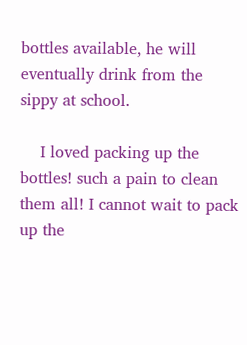bottles available, he will eventually drink from the sippy at school.

    I loved packing up the bottles! such a pain to clean them all! I cannot wait to pack up the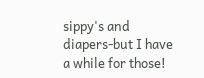sippy's and diapers-but I have a while for those!